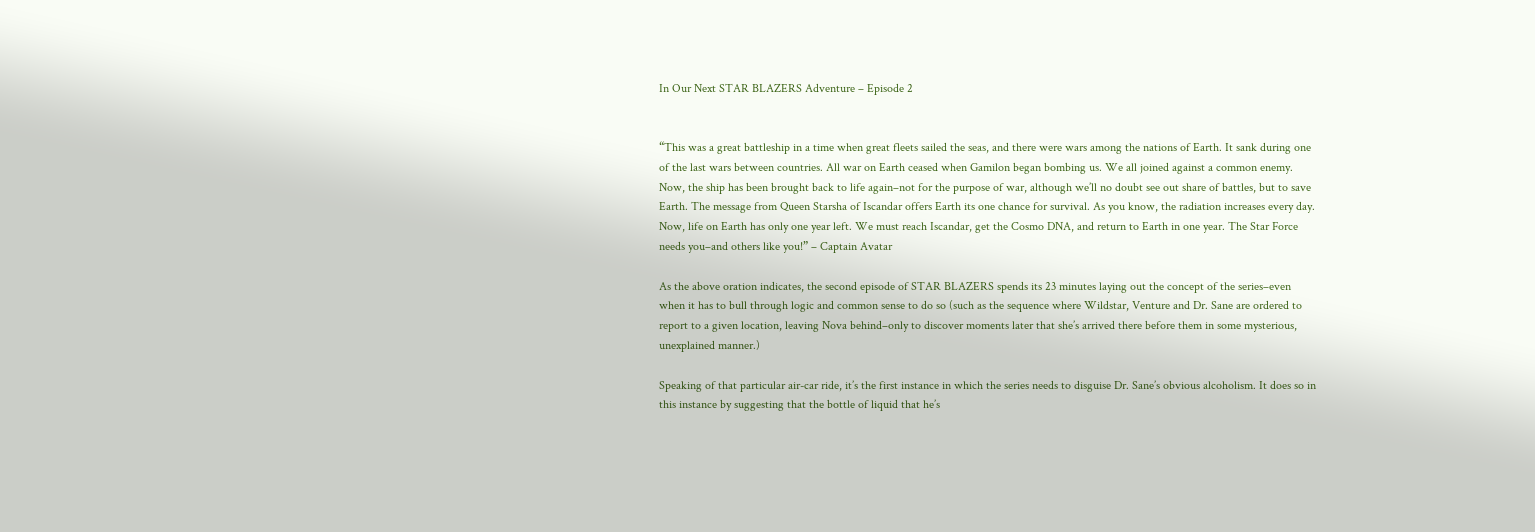In Our Next STAR BLAZERS Adventure – Episode 2


“This was a great battleship in a time when great fleets sailed the seas, and there were wars among the nations of Earth. It sank during one of the last wars between countries. All war on Earth ceased when Gamilon began bombing us. We all joined against a common enemy. Now, the ship has been brought back to life again–not for the purpose of war, although we’ll no doubt see out share of battles, but to save Earth. The message from Queen Starsha of Iscandar offers Earth its one chance for survival. As you know, the radiation increases every day. Now, life on Earth has only one year left. We must reach Iscandar, get the Cosmo DNA, and return to Earth in one year. The Star Force needs you–and others like you!” – Captain Avatar

As the above oration indicates, the second episode of STAR BLAZERS spends its 23 minutes laying out the concept of the series–even when it has to bull through logic and common sense to do so (such as the sequence where Wildstar, Venture and Dr. Sane are ordered to report to a given location, leaving Nova behind–only to discover moments later that she’s arrived there before them in some mysterious, unexplained manner.)

Speaking of that particular air-car ride, it’s the first instance in which the series needs to disguise Dr. Sane’s obvious alcoholism. It does so in this instance by suggesting that the bottle of liquid that he’s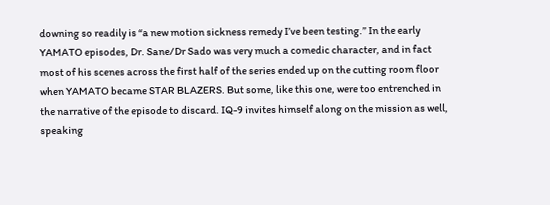downing so readily is “a new motion sickness remedy I’ve been testing.” In the early YAMATO episodes, Dr. Sane/Dr Sado was very much a comedic character, and in fact most of his scenes across the first half of the series ended up on the cutting room floor when YAMATO became STAR BLAZERS. But some, like this one, were too entrenched in the narrative of the episode to discard. IQ-9 invites himself along on the mission as well, speaking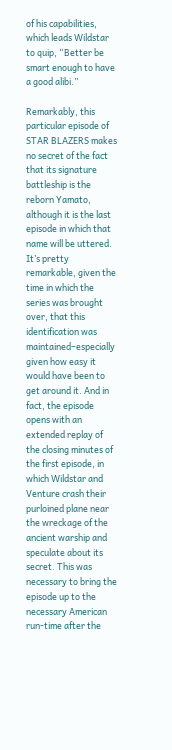of his capabilities, which leads Wildstar to quip, “Better be smart enough to have a good alibi.”

Remarkably, this particular episode of STAR BLAZERS makes no secret of the fact that its signature battleship is the reborn Yamato, although it is the last episode in which that name will be uttered. It’s pretty remarkable, given the time in which the series was brought over, that this identification was maintained–especially given how easy it would have been to get around it. And in fact, the episode opens with an extended replay of the closing minutes of the first episode, in which Wildstar and Venture crash their purloined plane near the wreckage of the ancient warship and speculate about its secret. This was necessary to bring the episode up to the necessary American run-time after the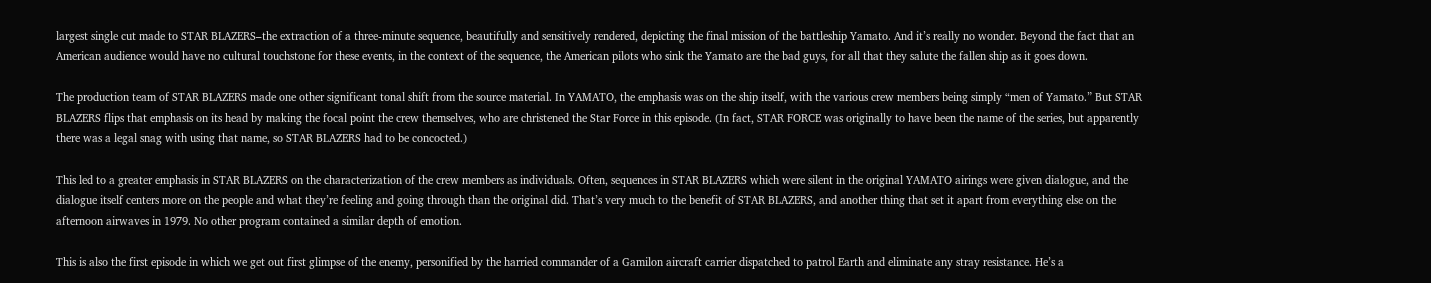largest single cut made to STAR BLAZERS–the extraction of a three-minute sequence, beautifully and sensitively rendered, depicting the final mission of the battleship Yamato. And it’s really no wonder. Beyond the fact that an American audience would have no cultural touchstone for these events, in the context of the sequence, the American pilots who sink the Yamato are the bad guys, for all that they salute the fallen ship as it goes down.

The production team of STAR BLAZERS made one other significant tonal shift from the source material. In YAMATO, the emphasis was on the ship itself, with the various crew members being simply “men of Yamato.” But STAR BLAZERS flips that emphasis on its head by making the focal point the crew themselves, who are christened the Star Force in this episode. (In fact, STAR FORCE was originally to have been the name of the series, but apparently there was a legal snag with using that name, so STAR BLAZERS had to be concocted.)

This led to a greater emphasis in STAR BLAZERS on the characterization of the crew members as individuals. Often, sequences in STAR BLAZERS which were silent in the original YAMATO airings were given dialogue, and the dialogue itself centers more on the people and what they’re feeling and going through than the original did. That’s very much to the benefit of STAR BLAZERS, and another thing that set it apart from everything else on the afternoon airwaves in 1979. No other program contained a similar depth of emotion.

This is also the first episode in which we get out first glimpse of the enemy, personified by the harried commander of a Gamilon aircraft carrier dispatched to patrol Earth and eliminate any stray resistance. He’s a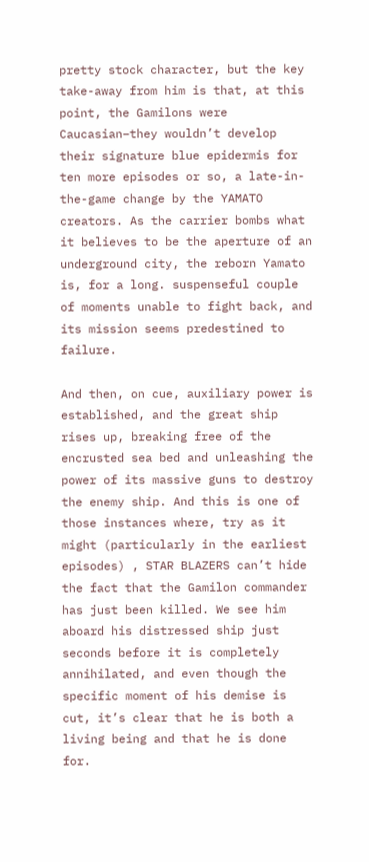pretty stock character, but the key take-away from him is that, at this point, the Gamilons were Caucasian–they wouldn’t develop their signature blue epidermis for ten more episodes or so, a late-in-the-game change by the YAMATO creators. As the carrier bombs what it believes to be the aperture of an underground city, the reborn Yamato is, for a long. suspenseful couple of moments unable to fight back, and its mission seems predestined to failure.

And then, on cue, auxiliary power is established, and the great ship rises up, breaking free of the encrusted sea bed and unleashing the power of its massive guns to destroy the enemy ship. And this is one of those instances where, try as it might (particularly in the earliest episodes) , STAR BLAZERS can’t hide the fact that the Gamilon commander has just been killed. We see him aboard his distressed ship just seconds before it is completely annihilated, and even though the specific moment of his demise is cut, it’s clear that he is both a living being and that he is done for.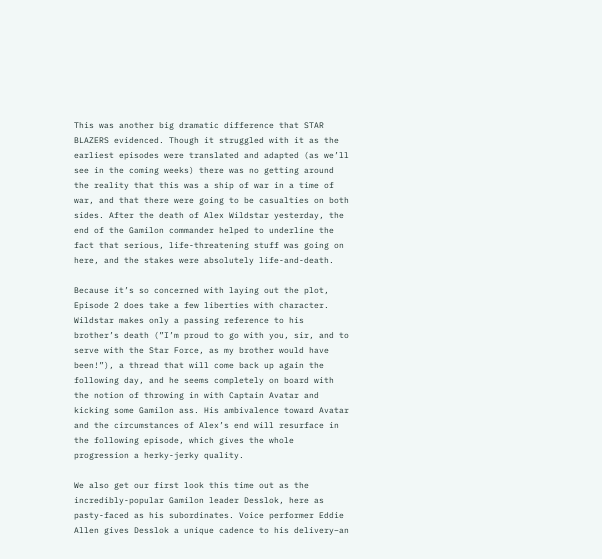This was another big dramatic difference that STAR BLAZERS evidenced. Though it struggled with it as the earliest episodes were translated and adapted (as we’ll see in the coming weeks) there was no getting around the reality that this was a ship of war in a time of war, and that there were going to be casualties on both sides. After the death of Alex Wildstar yesterday, the end of the Gamilon commander helped to underline the fact that serious, life-threatening stuff was going on here, and the stakes were absolutely life-and-death.

Because it’s so concerned with laying out the plot, Episode 2 does take a few liberties with character. Wildstar makes only a passing reference to his brother’s death (”I’m proud to go with you, sir, and to serve with the Star Force, as my brother would have been!”), a thread that will come back up again the following day, and he seems completely on board with the notion of throwing in with Captain Avatar and kicking some Gamilon ass. His ambivalence toward Avatar and the circumstances of Alex’s end will resurface in the following episode, which gives the whole progression a herky-jerky quality.

We also get our first look this time out as the incredibly-popular Gamilon leader Desslok, here as pasty-faced as his subordinates. Voice performer Eddie Allen gives Desslok a unique cadence to his delivery–an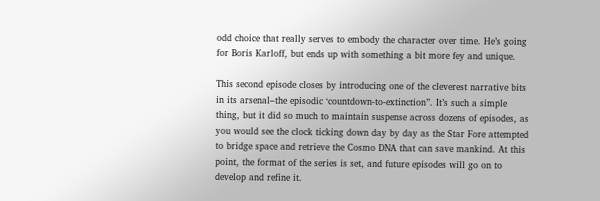odd choice that really serves to embody the character over time. He’s going for Boris Karloff, but ends up with something a bit more fey and unique.

This second episode closes by introducing one of the cleverest narrative bits in its arsenal–the episodic ‘countdown-to-extinction”. It’s such a simple thing, but it did so much to maintain suspense across dozens of episodes, as you would see the clock ticking down day by day as the Star Fore attempted to bridge space and retrieve the Cosmo DNA that can save mankind. At this point, the format of the series is set, and future episodes will go on to develop and refine it.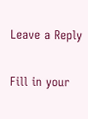Leave a Reply

Fill in your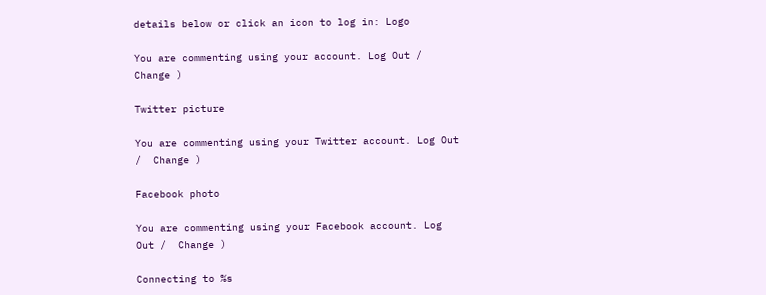details below or click an icon to log in: Logo

You are commenting using your account. Log Out /  Change )

Twitter picture

You are commenting using your Twitter account. Log Out /  Change )

Facebook photo

You are commenting using your Facebook account. Log Out /  Change )

Connecting to %s